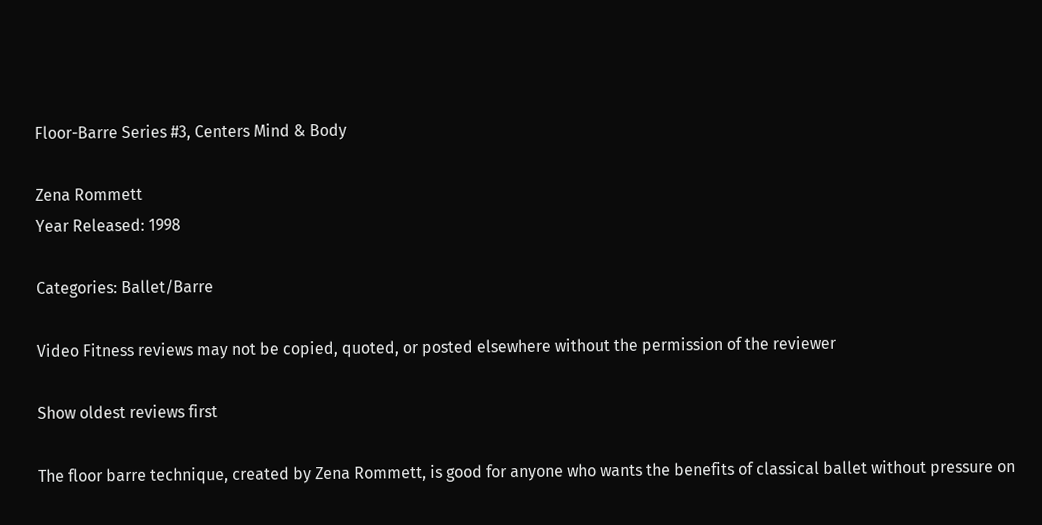Floor-Barre Series #3, Centers Mind & Body

Zena Rommett
Year Released: 1998

Categories: Ballet/Barre

Video Fitness reviews may not be copied, quoted, or posted elsewhere without the permission of the reviewer

Show oldest reviews first

The floor barre technique, created by Zena Rommett, is good for anyone who wants the benefits of classical ballet without pressure on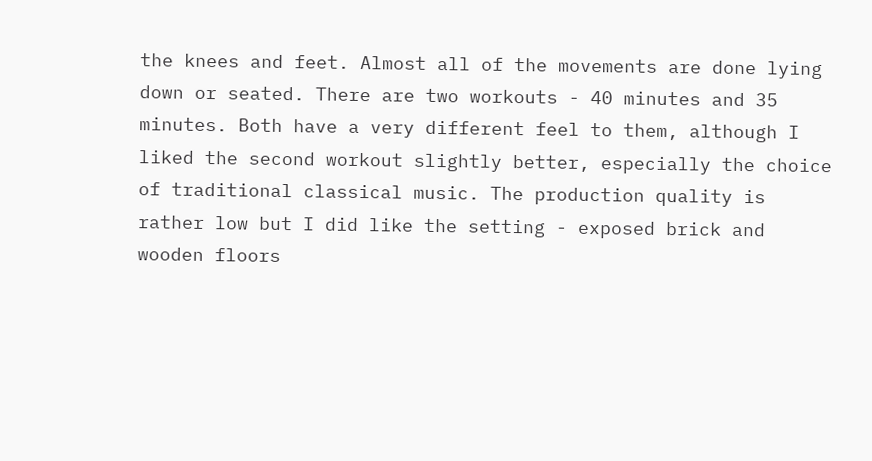the knees and feet. Almost all of the movements are done lying down or seated. There are two workouts - 40 minutes and 35 minutes. Both have a very different feel to them, although I liked the second workout slightly better, especially the choice of traditional classical music. The production quality is rather low but I did like the setting - exposed brick and wooden floors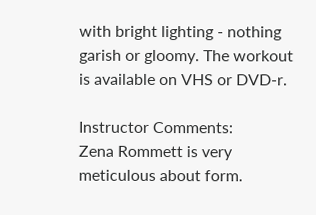with bright lighting - nothing garish or gloomy. The workout is available on VHS or DVD-r.

Instructor Comments:
Zena Rommett is very meticulous about form.